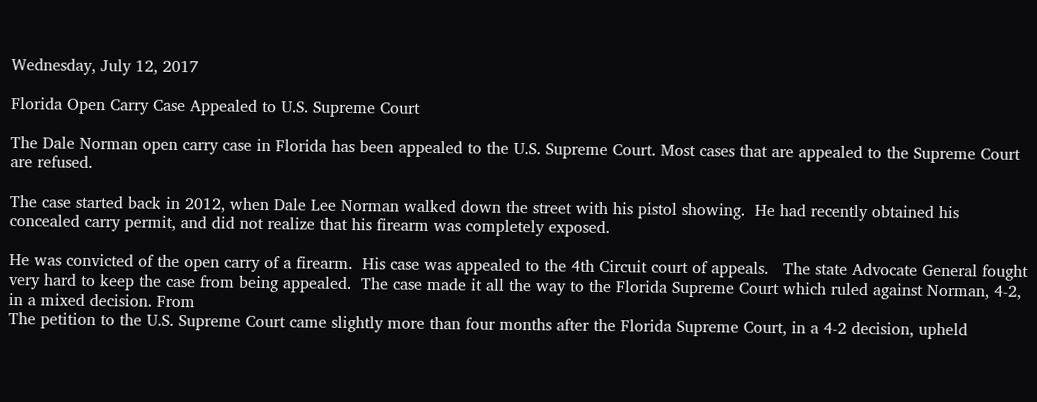Wednesday, July 12, 2017

Florida Open Carry Case Appealed to U.S. Supreme Court

The Dale Norman open carry case in Florida has been appealed to the U.S. Supreme Court. Most cases that are appealed to the Supreme Court are refused.

The case started back in 2012, when Dale Lee Norman walked down the street with his pistol showing.  He had recently obtained his concealed carry permit, and did not realize that his firearm was completely exposed.

He was convicted of the open carry of a firearm.  His case was appealed to the 4th Circuit court of appeals.   The state Advocate General fought very hard to keep the case from being appealed.  The case made it all the way to the Florida Supreme Court which ruled against Norman, 4-2, in a mixed decision. From
The petition to the U.S. Supreme Court came slightly more than four months after the Florida Supreme Court, in a 4-2 decision, upheld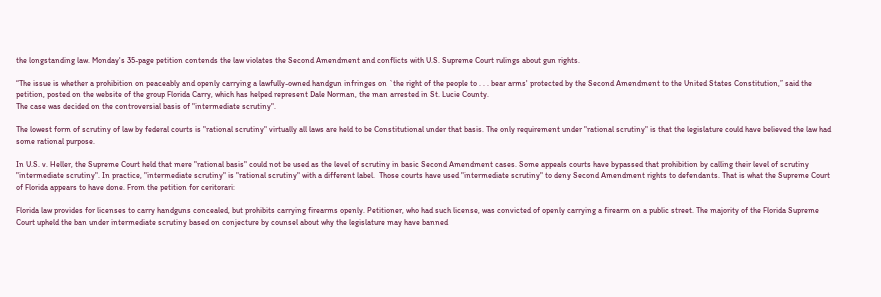the longstanding law. Monday's 35-page petition contends the law violates the Second Amendment and conflicts with U.S. Supreme Court rulings about gun rights.

“The issue is whether a prohibition on peaceably and openly carrying a lawfully-owned handgun infringes on `the right of the people to . . . bear arms' protected by the Second Amendment to the United States Constitution,” said the petition, posted on the website of the group Florida Carry, which has helped represent Dale Norman, the man arrested in St. Lucie County.
The case was decided on the controversial basis of "intermediate scrutiny".

The lowest form of scrutiny of law by federal courts is "rational scrutiny" virtually all laws are held to be Constitutional under that basis. The only requirement under "rational scrutiny" is that the legislature could have believed the law had some rational purpose.

In U.S. v. Heller, the Supreme Court held that mere "rational basis" could not be used as the level of scrutiny in basic Second Amendment cases. Some appeals courts have bypassed that prohibition by calling their level of scrutiny "intermediate scrutiny". In practice, "intermediate scrutiny" is "rational scrutiny" with a different label.  Those courts have used "intermediate scrutiny" to deny Second Amendment rights to defendants. That is what the Supreme Court of Florida appears to have done. From the petition for ceritorari:

Florida law provides for licenses to carry handguns concealed, but prohibits carrying firearms openly. Petitioner, who had such license, was convicted of openly carrying a firearm on a public street. The majority of the Florida Supreme Court upheld the ban under intermediate scrutiny based on conjecture by counsel about why the legislature may have banned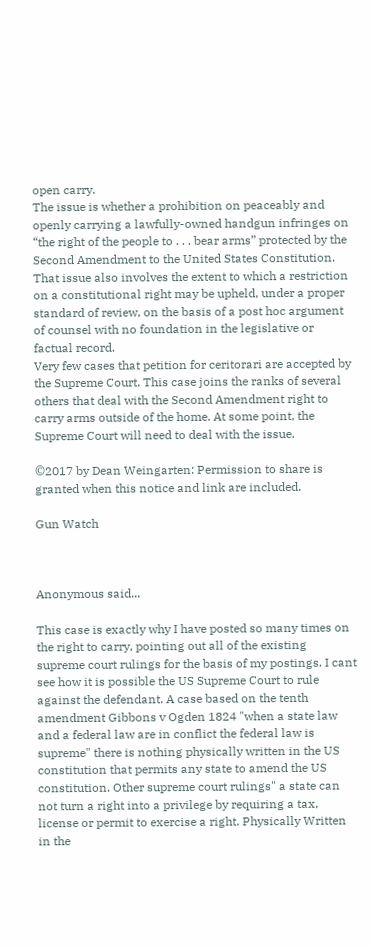open carry.
The issue is whether a prohibition on peaceably and openly carrying a lawfully-owned handgun infringes on “the right of the people to . . . bear arms” protected by the Second Amendment to the United States Constitution. That issue also involves the extent to which a restriction on a constitutional right may be upheld, under a proper standard of review, on the basis of a post hoc argument of counsel with no foundation in the legislative or factual record.
Very few cases that petition for ceritorari are accepted by the Supreme Court. This case joins the ranks of several others that deal with the Second Amendment right to carry arms outside of the home. At some point, the Supreme Court will need to deal with the issue.

©2017 by Dean Weingarten: Permission to share is granted when this notice and link are included.

Gun Watch



Anonymous said...

This case is exactly why I have posted so many times on the right to carry, pointing out all of the existing supreme court rulings for the basis of my postings. I cant see how it is possible the US Supreme Court to rule against the defendant. A case based on the tenth amendment Gibbons v Ogden 1824 "when a state law and a federal law are in conflict the federal law is supreme" there is nothing physically written in the US constitution that permits any state to amend the US constitution. Other supreme court rulings" a state can not turn a right into a privilege by requiring a tax, license or permit to exercise a right. Physically Written in the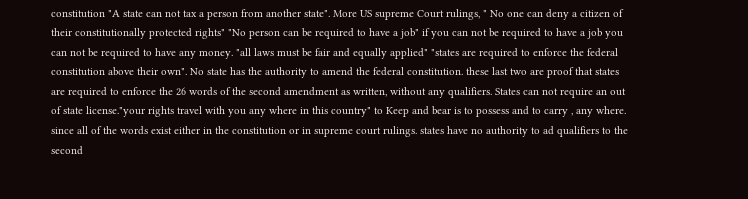constitution "A state can not tax a person from another state". More US supreme Court rulings, " No one can deny a citizen of their constitutionally protected rights" "No person can be required to have a job" if you can not be required to have a job you can not be required to have any money. "all laws must be fair and equally applied" "states are required to enforce the federal constitution above their own". No state has the authority to amend the federal constitution. these last two are proof that states are required to enforce the 26 words of the second amendment as written, without any qualifiers. States can not require an out of state license."your rights travel with you any where in this country" to Keep and bear is to possess and to carry , any where. since all of the words exist either in the constitution or in supreme court rulings. states have no authority to ad qualifiers to the second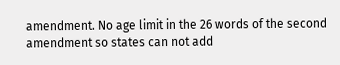amendment. No age limit in the 26 words of the second amendment so states can not add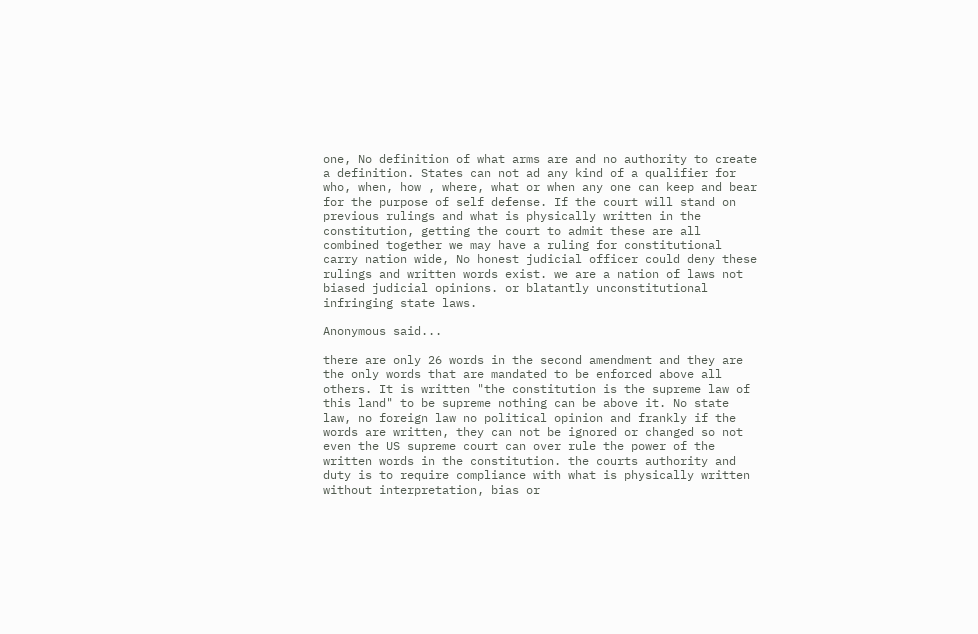one, No definition of what arms are and no authority to create a definition. States can not ad any kind of a qualifier for who, when, how , where, what or when any one can keep and bear for the purpose of self defense. If the court will stand on previous rulings and what is physically written in the constitution, getting the court to admit these are all combined together we may have a ruling for constitutional carry nation wide, No honest judicial officer could deny these rulings and written words exist. we are a nation of laws not biased judicial opinions. or blatantly unconstitutional infringing state laws.

Anonymous said...

there are only 26 words in the second amendment and they are the only words that are mandated to be enforced above all others. It is written "the constitution is the supreme law of this land" to be supreme nothing can be above it. No state law, no foreign law no political opinion and frankly if the words are written, they can not be ignored or changed so not even the US supreme court can over rule the power of the written words in the constitution. the courts authority and duty is to require compliance with what is physically written without interpretation, bias or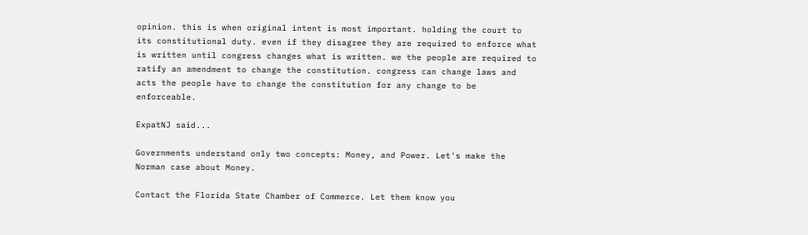opinion. this is when original intent is most important. holding the court to its constitutional duty. even if they disagree they are required to enforce what is written until congress changes what is written. we the people are required to ratify an amendment to change the constitution. congress can change laws and acts the people have to change the constitution for any change to be enforceable.

ExpatNJ said...

Governments understand only two concepts: Money, and Power. Let's make the Norman case about Money.

Contact the Florida State Chamber of Commerce. Let them know you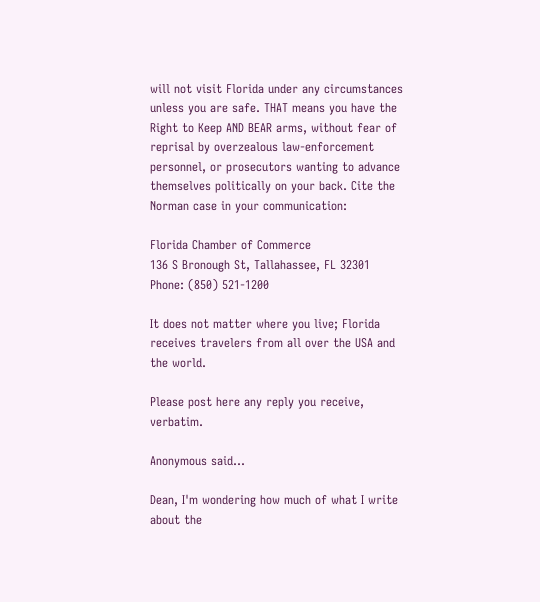will not visit Florida under any circumstances unless you are safe. THAT means you have the Right to Keep AND BEAR arms, without fear of reprisal by overzealous law-enforcement personnel, or prosecutors wanting to advance themselves politically on your back. Cite the Norman case in your communication:

Florida Chamber of Commerce
136 S Bronough St, Tallahassee, FL 32301
Phone: (850) 521-1200

It does not matter where you live; Florida receives travelers from all over the USA and the world.

Please post here any reply you receive, verbatim.

Anonymous said...

Dean, I'm wondering how much of what I write about the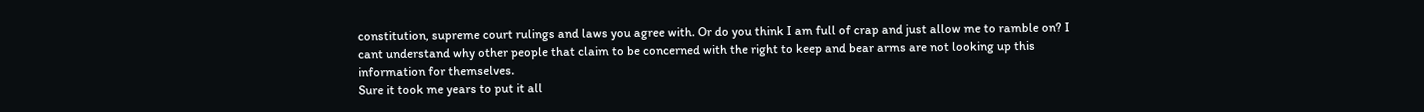constitution, supreme court rulings and laws you agree with. Or do you think I am full of crap and just allow me to ramble on? I cant understand why other people that claim to be concerned with the right to keep and bear arms are not looking up this information for themselves.
Sure it took me years to put it all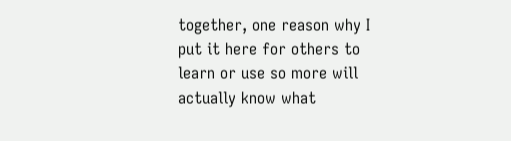together, one reason why I put it here for others to learn or use so more will actually know what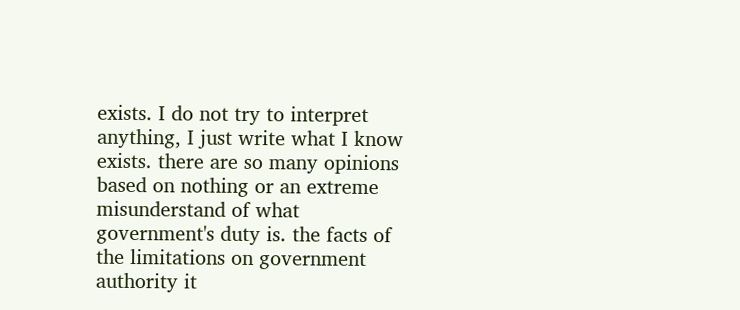exists. I do not try to interpret anything, I just write what I know exists. there are so many opinions based on nothing or an extreme misunderstand of what government's duty is. the facts of the limitations on government authority it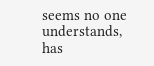seems no one understands, has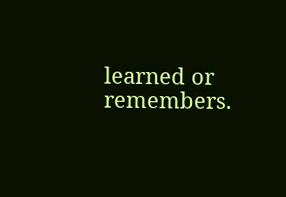learned or remembers.